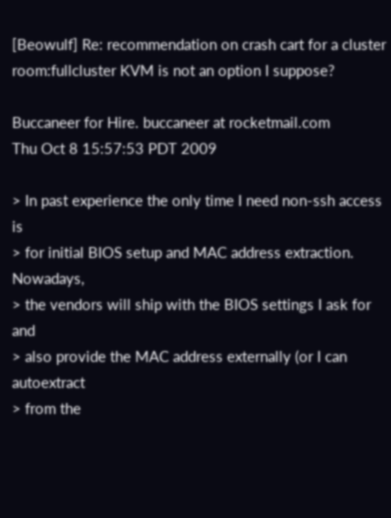[Beowulf] Re: recommendation on crash cart for a cluster room:fullcluster KVM is not an option I suppose?

Buccaneer for Hire. buccaneer at rocketmail.com
Thu Oct 8 15:57:53 PDT 2009

> In past experience the only time I need non-ssh access is
> for initial BIOS setup and MAC address extraction. Nowadays,
> the vendors will ship with the BIOS settings I ask for and
> also provide the MAC address externally (or I can autoextract
> from the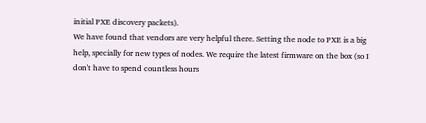initial PXE discovery packets).
We have found that vendors are very helpful there. Setting the node to PXE is a big help, specially for new types of nodes. We require the latest firmware on the box (so I don't have to spend countless hours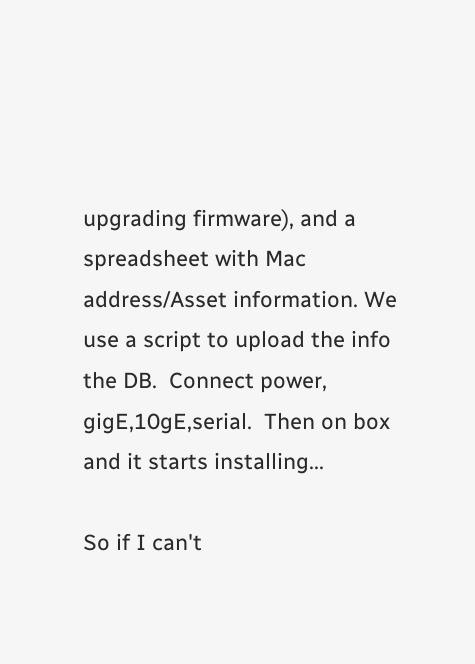upgrading firmware), and a spreadsheet with Mac address/Asset information. We use a script to upload the info the DB.  Connect power, gigE,10gE,serial.  Then on box and it starts installing...

So if I can't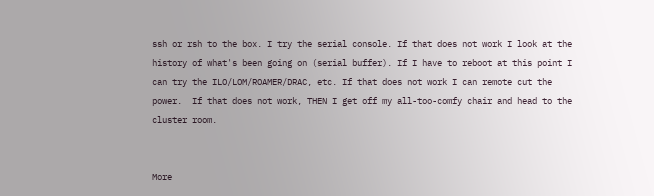ssh or rsh to the box. I try the serial console. If that does not work I look at the history of what's been going on (serial buffer). If I have to reboot at this point I can try the ILO/LOM/ROAMER/DRAC, etc. If that does not work I can remote cut the power.  If that does not work, THEN I get off my all-too-comfy chair and head to the cluster room.


More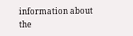information about the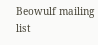Beowulf mailing list